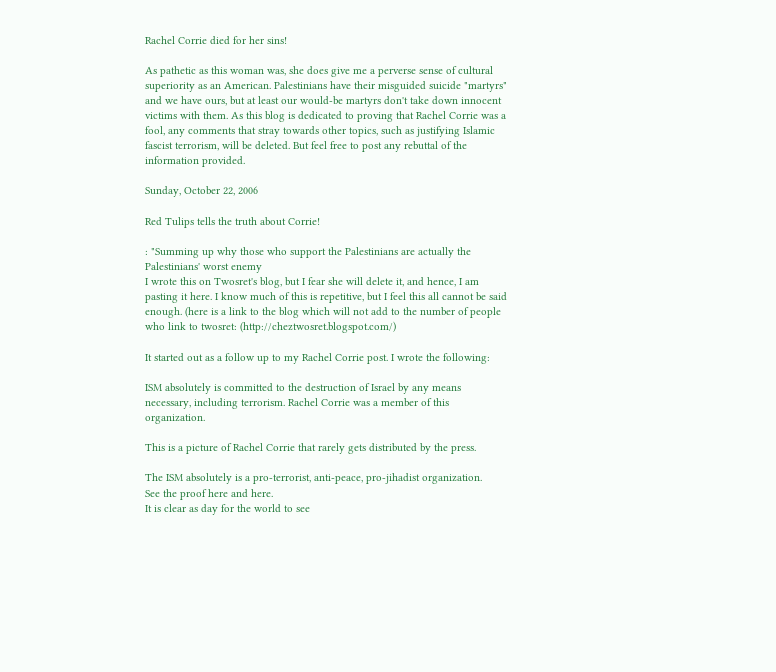Rachel Corrie died for her sins!

As pathetic as this woman was, she does give me a perverse sense of cultural superiority as an American. Palestinians have their misguided suicide "martyrs" and we have ours, but at least our would-be martyrs don't take down innocent victims with them. As this blog is dedicated to proving that Rachel Corrie was a fool, any comments that stray towards other topics, such as justifying Islamic fascist terrorism, will be deleted. But feel free to post any rebuttal of the information provided.

Sunday, October 22, 2006

Red Tulips tells the truth about Corrie!

: "Summing up why those who support the Palestinians are actually the Palestinians' worst enemy
I wrote this on Twosret's blog, but I fear she will delete it, and hence, I am pasting it here. I know much of this is repetitive, but I feel this all cannot be said enough. (here is a link to the blog which will not add to the number of people who link to twosret: (http://cheztwosret.blogspot.com/)

It started out as a follow up to my Rachel Corrie post. I wrote the following:

ISM absolutely is committed to the destruction of Israel by any means necessary, including terrorism. Rachel Corrie was a member of this organization.

This is a picture of Rachel Corrie that rarely gets distributed by the press.

The ISM absolutely is a pro-terrorist, anti-peace, pro-jihadist organization.
See the proof here and here.
It is clear as day for the world to see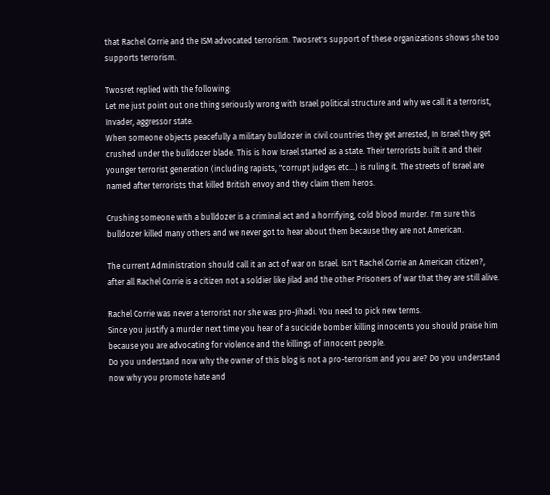that Rachel Corrie and the ISM advocated terrorism. Twosret's support of these organizations shows she too supports terrorism.

Twosret replied with the following:
Let me just point out one thing seriously wrong with Israel political structure and why we call it a terrorist, Invader, aggressor state.
When someone objects peacefully a military bulldozer in civil countries they get arrested, In Israel they get crushed under the bulldozer blade. This is how Israel started as a state. Their terrorists built it and their younger terrorist generation (including rapists, "corrupt judges etc...) is ruling it. The streets of Israel are named after terrorists that killed British envoy and they claim them heros.

Crushing someone with a bulldozer is a criminal act and a horrifying, cold blood murder. I'm sure this bulldozer killed many others and we never got to hear about them because they are not American.

The current Administration should call it an act of war on Israel. Isn't Rachel Corrie an American citizen?, after all Rachel Corrie is a citizen not a soldier like Jilad and the other Prisoners of war that they are still alive.

Rachel Corrie was never a terrorist nor she was pro-Jihadi. You need to pick new terms.
Since you justify a murder next time you hear of a sucicide bomber killing innocents you should praise him because you are advocating for violence and the killings of innocent people.
Do you understand now why the owner of this blog is not a pro-terrorism and you are? Do you understand now why you promote hate and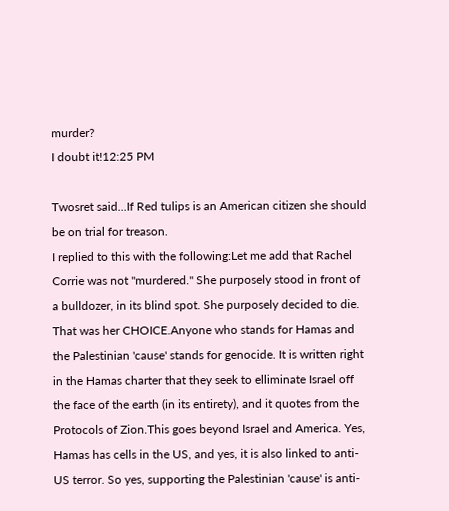murder?
I doubt it!12:25 PM

Twosret said...If Red tulips is an American citizen she should be on trial for treason.
I replied to this with the following:Let me add that Rachel Corrie was not "murdered." She purposely stood in front of a bulldozer, in its blind spot. She purposely decided to die. That was her CHOICE.Anyone who stands for Hamas and the Palestinian 'cause' stands for genocide. It is written right in the Hamas charter that they seek to elliminate Israel off the face of the earth (in its entirety), and it quotes from the Protocols of Zion.This goes beyond Israel and America. Yes, Hamas has cells in the US, and yes, it is also linked to anti-US terror. So yes, supporting the Palestinian 'cause' is anti-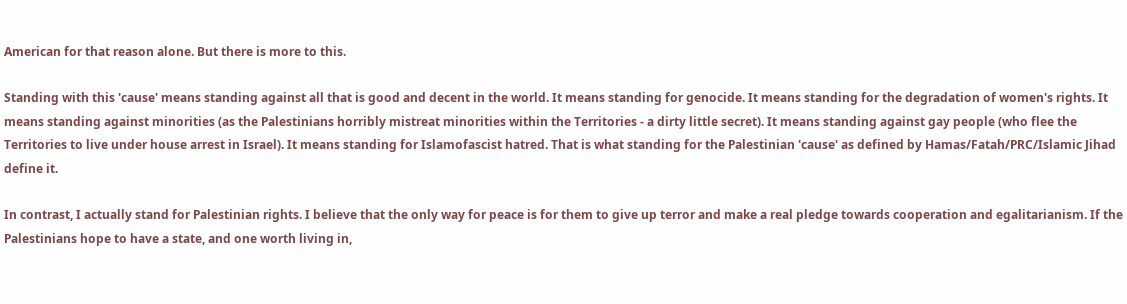American for that reason alone. But there is more to this.

Standing with this 'cause' means standing against all that is good and decent in the world. It means standing for genocide. It means standing for the degradation of women's rights. It means standing against minorities (as the Palestinians horribly mistreat minorities within the Territories - a dirty little secret). It means standing against gay people (who flee the Territories to live under house arrest in Israel). It means standing for Islamofascist hatred. That is what standing for the Palestinian 'cause' as defined by Hamas/Fatah/PRC/Islamic Jihad define it.

In contrast, I actually stand for Palestinian rights. I believe that the only way for peace is for them to give up terror and make a real pledge towards cooperation and egalitarianism. If the Palestinians hope to have a state, and one worth living in,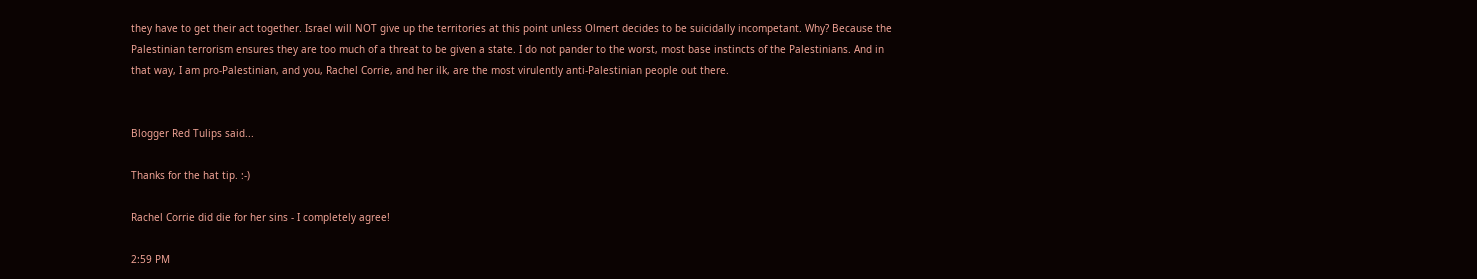they have to get their act together. Israel will NOT give up the territories at this point unless Olmert decides to be suicidally incompetant. Why? Because the Palestinian terrorism ensures they are too much of a threat to be given a state. I do not pander to the worst, most base instincts of the Palestinians. And in that way, I am pro-Palestinian, and you, Rachel Corrie, and her ilk, are the most virulently anti-Palestinian people out there.


Blogger Red Tulips said...

Thanks for the hat tip. :-)

Rachel Corrie did die for her sins - I completely agree!

2:59 PM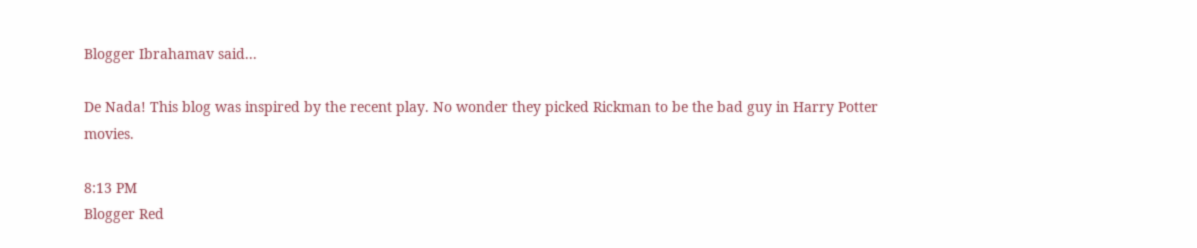Blogger Ibrahamav said...

De Nada! This blog was inspired by the recent play. No wonder they picked Rickman to be the bad guy in Harry Potter movies.

8:13 PM
Blogger Red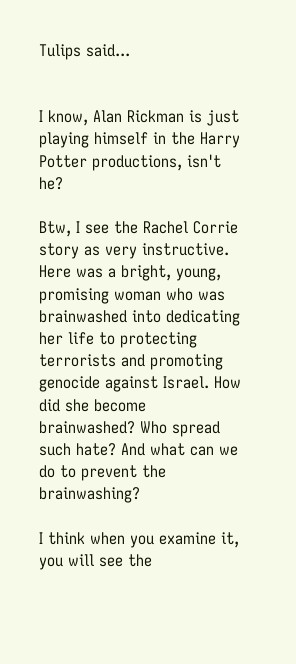Tulips said...


I know, Alan Rickman is just playing himself in the Harry Potter productions, isn't he?

Btw, I see the Rachel Corrie story as very instructive. Here was a bright, young, promising woman who was brainwashed into dedicating her life to protecting terrorists and promoting genocide against Israel. How did she become brainwashed? Who spread such hate? And what can we do to prevent the brainwashing?

I think when you examine it, you will see the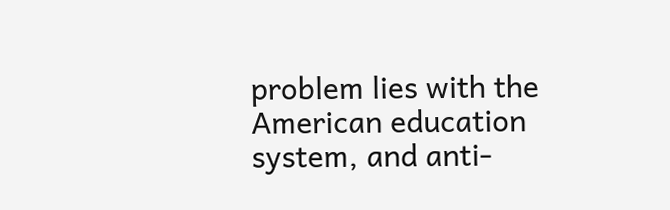problem lies with the American education system, and anti-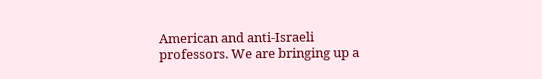American and anti-Israeli professors. We are bringing up a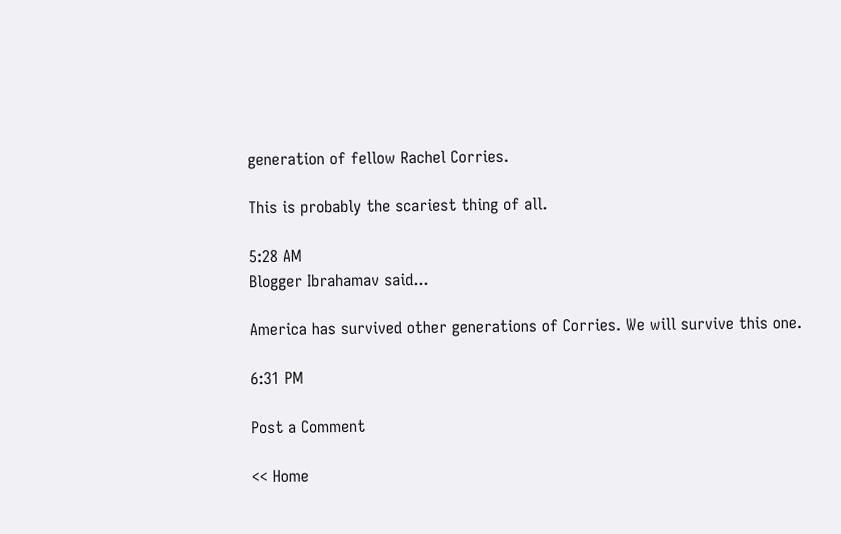generation of fellow Rachel Corries.

This is probably the scariest thing of all.

5:28 AM
Blogger Ibrahamav said...

America has survived other generations of Corries. We will survive this one.

6:31 PM

Post a Comment

<< Home